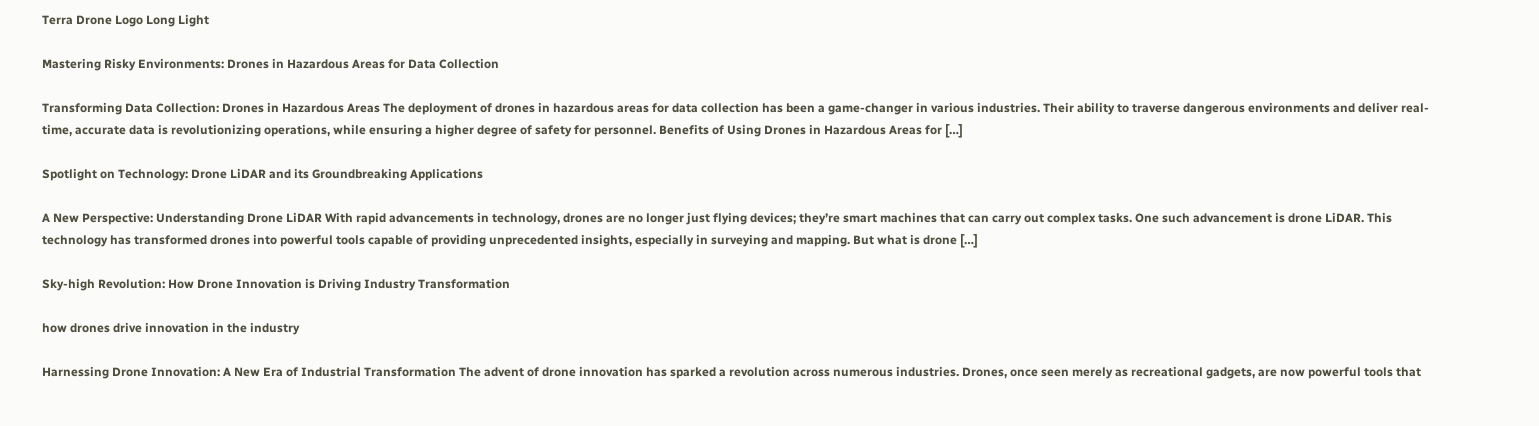Terra Drone Logo Long Light

Mastering Risky Environments: Drones in Hazardous Areas for Data Collection

Transforming Data Collection: Drones in Hazardous Areas The deployment of drones in hazardous areas for data collection has been a game-changer in various industries. Their ability to traverse dangerous environments and deliver real-time, accurate data is revolutionizing operations, while ensuring a higher degree of safety for personnel. Benefits of Using Drones in Hazardous Areas for […]

Spotlight on Technology: Drone LiDAR and its Groundbreaking Applications

A New Perspective: Understanding Drone LiDAR With rapid advancements in technology, drones are no longer just flying devices; they’re smart machines that can carry out complex tasks. One such advancement is drone LiDAR. This technology has transformed drones into powerful tools capable of providing unprecedented insights, especially in surveying and mapping. But what is drone […]

Sky-high Revolution: How Drone Innovation is Driving Industry Transformation

how drones drive innovation in the industry

Harnessing Drone Innovation: A New Era of Industrial Transformation The advent of drone innovation has sparked a revolution across numerous industries. Drones, once seen merely as recreational gadgets, are now powerful tools that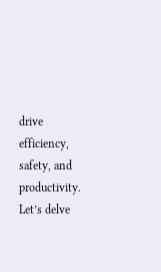drive efficiency, safety, and productivity. Let’s delve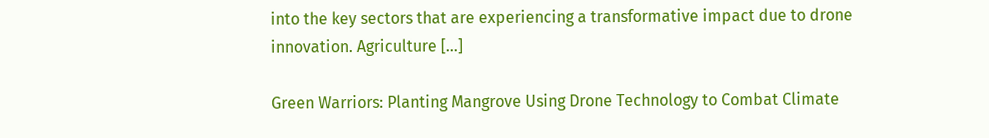into the key sectors that are experiencing a transformative impact due to drone innovation. Agriculture […]

Green Warriors: Planting Mangrove Using Drone Technology to Combat Climate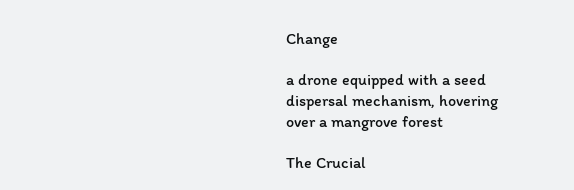Change

a drone equipped with a seed dispersal mechanism, hovering over a mangrove forest

The Crucial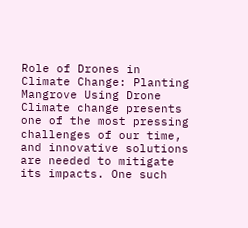Role of Drones in Climate Change: Planting Mangrove Using Drone Climate change presents one of the most pressing challenges of our time, and innovative solutions are needed to mitigate its impacts. One such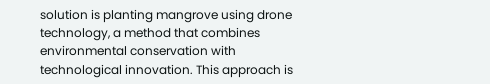solution is planting mangrove using drone technology, a method that combines environmental conservation with technological innovation. This approach is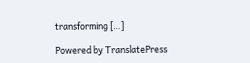transforming […]

Powered by TranslatePress